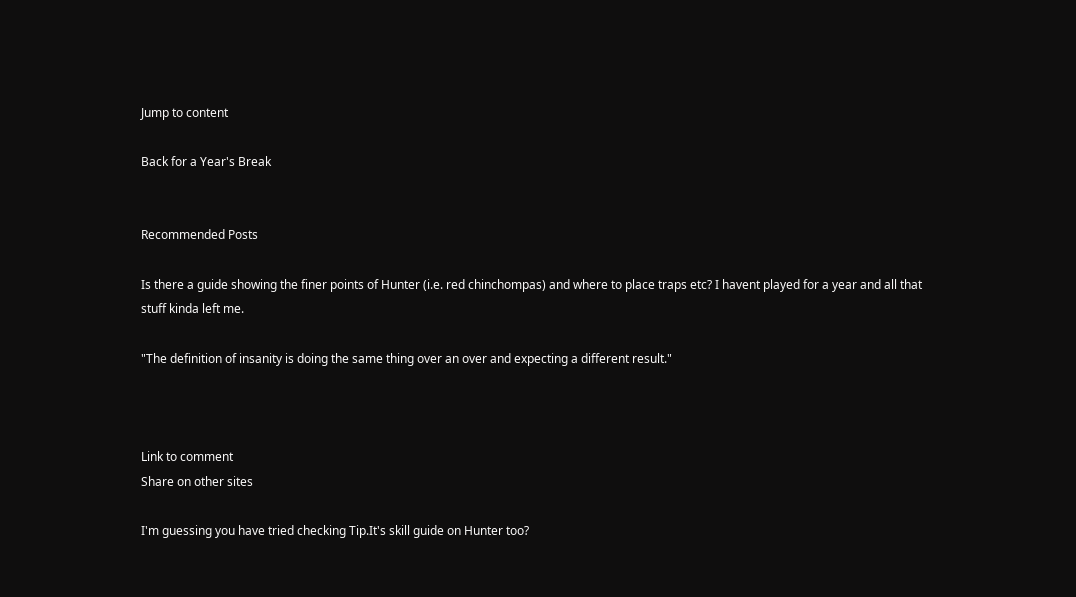Jump to content

Back for a Year's Break


Recommended Posts

Is there a guide showing the finer points of Hunter (i.e. red chinchompas) and where to place traps etc? I havent played for a year and all that stuff kinda left me.

"The definition of insanity is doing the same thing over an over and expecting a different result."



Link to comment
Share on other sites

I'm guessing you have tried checking Tip.It's skill guide on Hunter too?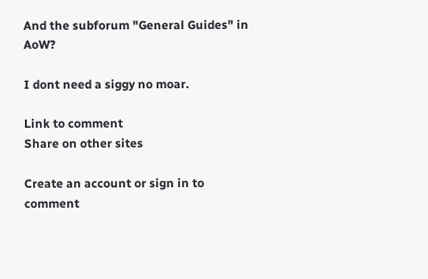And the subforum "General Guides" in AoW?

I dont need a siggy no moar.

Link to comment
Share on other sites

Create an account or sign in to comment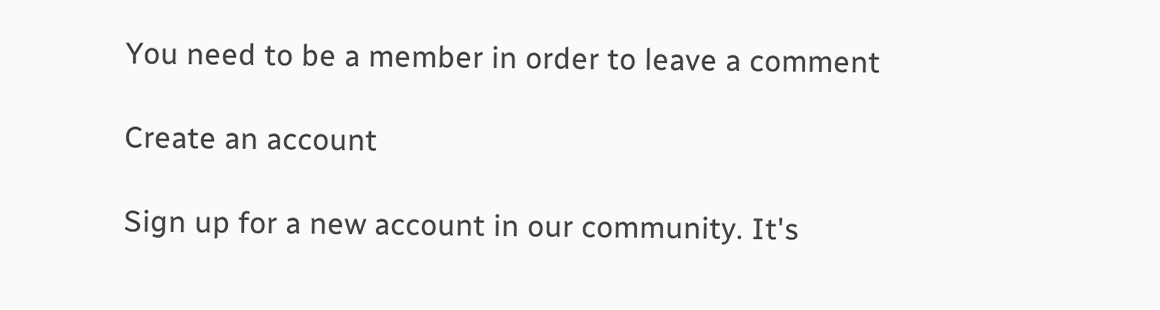You need to be a member in order to leave a comment

Create an account

Sign up for a new account in our community. It's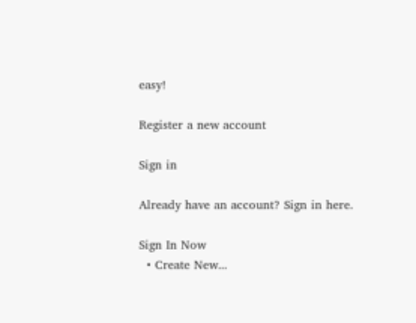easy!

Register a new account

Sign in

Already have an account? Sign in here.

Sign In Now
  • Create New...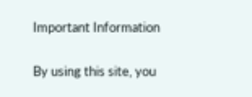Important Information

By using this site, you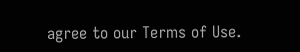agree to our Terms of Use.